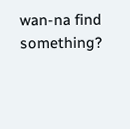wan-na find something?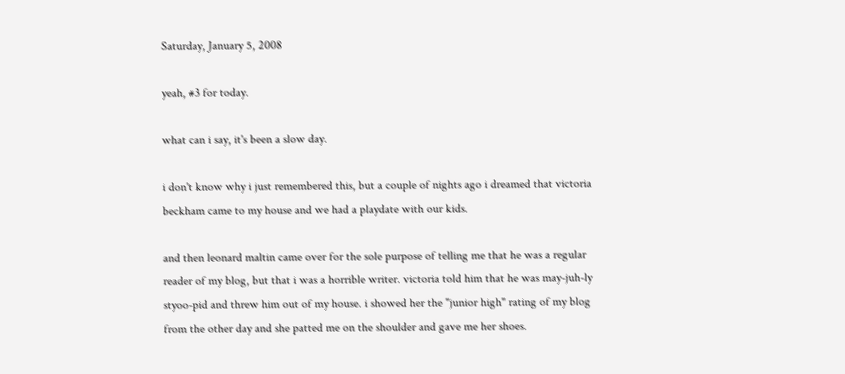Saturday, January 5, 2008

yeah, #3 for today.

what can i say, it's been a slow day.

i don't know why i just remembered this, but a couple of nights ago i dreamed that victoria beckham came to my house and we had a playdate with our kids.

and then leonard maltin came over for the sole purpose of telling me that he was a regular reader of my blog, but that i was a horrible writer. victoria told him that he was may-juh-ly styoo-pid and threw him out of my house. i showed her the "junior high" rating of my blog from the other day and she patted me on the shoulder and gave me her shoes.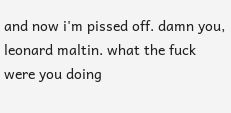and now i'm pissed off. damn you, leonard maltin. what the fuck were you doing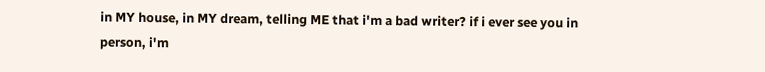in MY house, in MY dream, telling ME that i'm a bad writer? if i ever see you in person, i'm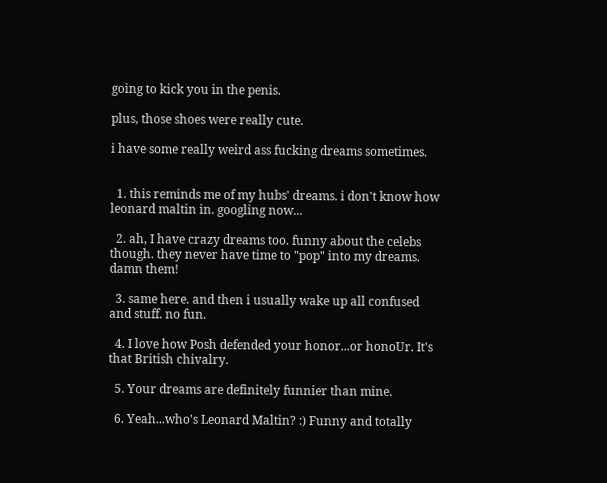going to kick you in the penis.

plus, those shoes were really cute.

i have some really weird ass fucking dreams sometimes.


  1. this reminds me of my hubs' dreams. i don't know how leonard maltin in. googling now...

  2. ah, I have crazy dreams too. funny about the celebs though. they never have time to "pop" into my dreams. damn them!

  3. same here. and then i usually wake up all confused and stuff. no fun.

  4. I love how Posh defended your honor...or honoUr. It's that British chivalry.

  5. Your dreams are definitely funnier than mine.

  6. Yeah...who's Leonard Maltin? :) Funny and totally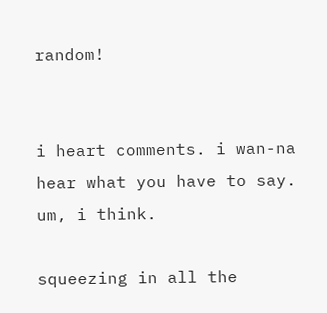random!


i heart comments. i wan-na hear what you have to say.
um, i think.

squeezing in all the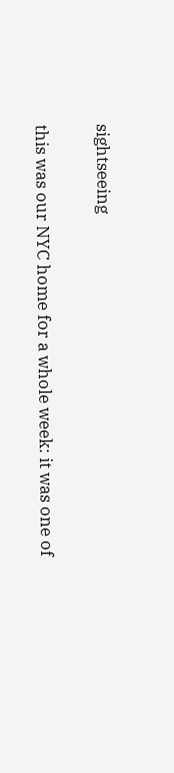sightseeing

this was our NYC home for a whole week: it was one of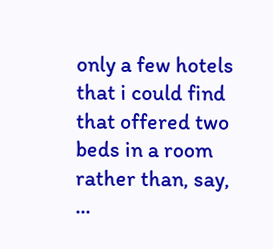only a few hotels that i could find that offered two beds in a room rather than, say, ...